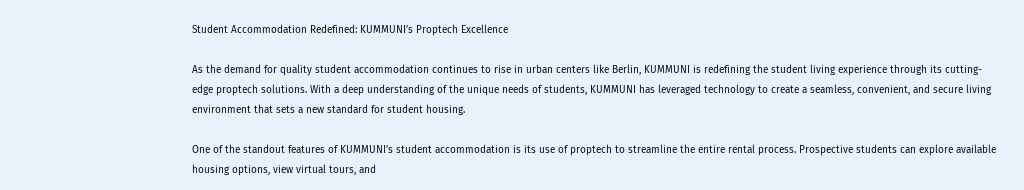Student Accommodation Redefined: KUMMUNI’s Proptech Excellence

As the demand for quality student accommodation continues to rise in urban centers like Berlin, KUMMUNI is redefining the student living experience through its cutting-edge proptech solutions. With a deep understanding of the unique needs of students, KUMMUNI has leveraged technology to create a seamless, convenient, and secure living environment that sets a new standard for student housing.

One of the standout features of KUMMUNI’s student accommodation is its use of proptech to streamline the entire rental process. Prospective students can explore available housing options, view virtual tours, and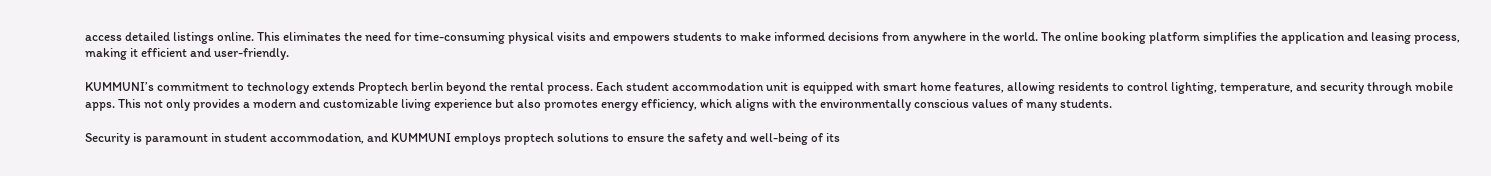access detailed listings online. This eliminates the need for time-consuming physical visits and empowers students to make informed decisions from anywhere in the world. The online booking platform simplifies the application and leasing process, making it efficient and user-friendly.

KUMMUNI’s commitment to technology extends Proptech berlin beyond the rental process. Each student accommodation unit is equipped with smart home features, allowing residents to control lighting, temperature, and security through mobile apps. This not only provides a modern and customizable living experience but also promotes energy efficiency, which aligns with the environmentally conscious values of many students.

Security is paramount in student accommodation, and KUMMUNI employs proptech solutions to ensure the safety and well-being of its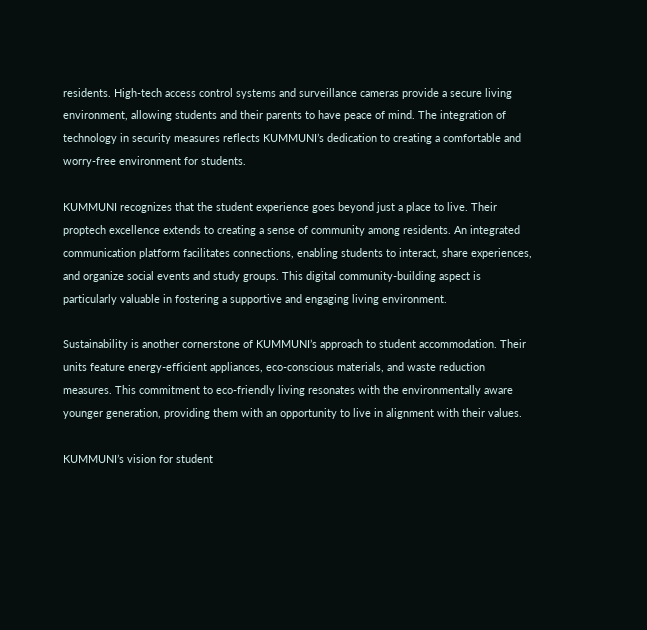residents. High-tech access control systems and surveillance cameras provide a secure living environment, allowing students and their parents to have peace of mind. The integration of technology in security measures reflects KUMMUNI’s dedication to creating a comfortable and worry-free environment for students.

KUMMUNI recognizes that the student experience goes beyond just a place to live. Their proptech excellence extends to creating a sense of community among residents. An integrated communication platform facilitates connections, enabling students to interact, share experiences, and organize social events and study groups. This digital community-building aspect is particularly valuable in fostering a supportive and engaging living environment.

Sustainability is another cornerstone of KUMMUNI’s approach to student accommodation. Their units feature energy-efficient appliances, eco-conscious materials, and waste reduction measures. This commitment to eco-friendly living resonates with the environmentally aware younger generation, providing them with an opportunity to live in alignment with their values.

KUMMUNI’s vision for student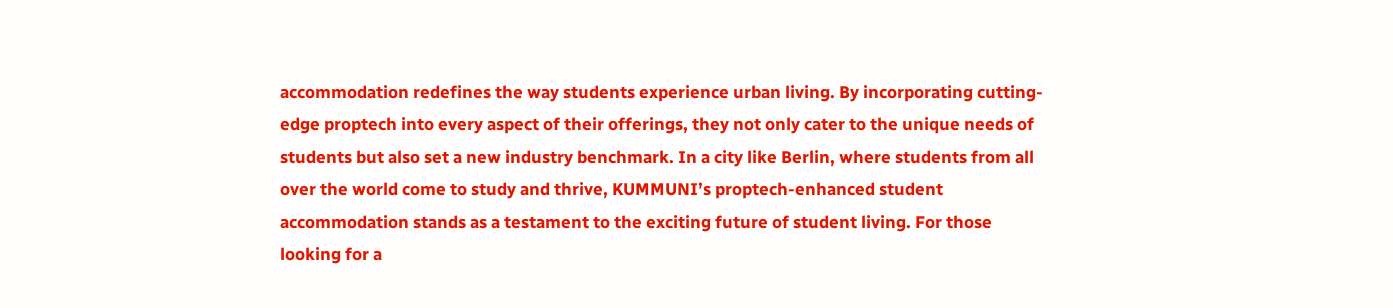accommodation redefines the way students experience urban living. By incorporating cutting-edge proptech into every aspect of their offerings, they not only cater to the unique needs of students but also set a new industry benchmark. In a city like Berlin, where students from all over the world come to study and thrive, KUMMUNI’s proptech-enhanced student accommodation stands as a testament to the exciting future of student living. For those looking for a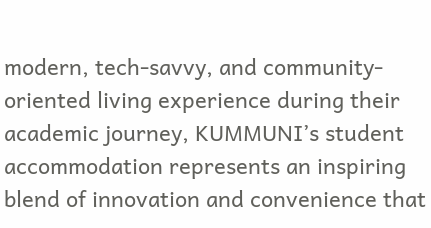modern, tech-savvy, and community-oriented living experience during their academic journey, KUMMUNI’s student accommodation represents an inspiring blend of innovation and convenience that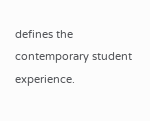defines the contemporary student experience.